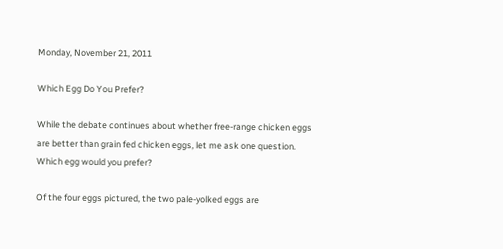Monday, November 21, 2011

Which Egg Do You Prefer?

While the debate continues about whether free-range chicken eggs are better than grain fed chicken eggs, let me ask one question.  Which egg would you prefer?

Of the four eggs pictured, the two pale-yolked eggs are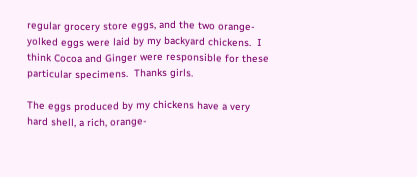regular grocery store eggs, and the two orange-yolked eggs were laid by my backyard chickens.  I think Cocoa and Ginger were responsible for these particular specimens.  Thanks girls.

The eggs produced by my chickens have a very hard shell, a rich, orange-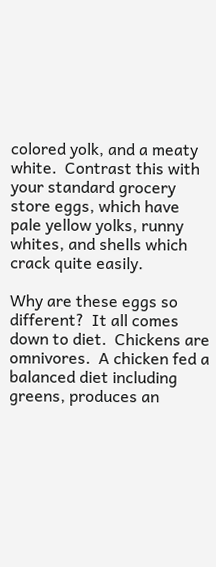colored yolk, and a meaty white.  Contrast this with your standard grocery store eggs, which have pale yellow yolks, runny whites, and shells which crack quite easily.

Why are these eggs so different?  It all comes down to diet.  Chickens are omnivores.  A chicken fed a balanced diet including greens, produces an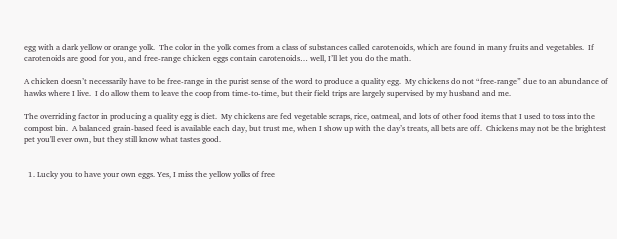egg with a dark yellow or orange yolk.  The color in the yolk comes from a class of substances called carotenoids, which are found in many fruits and vegetables.  If carotenoids are good for you, and free-range chicken eggs contain carotenoids… well, I’ll let you do the math.

A chicken doesn’t necessarily have to be free-range in the purist sense of the word to produce a quality egg.  My chickens do not “free-range” due to an abundance of hawks where I live.  I do allow them to leave the coop from time-to-time, but their field trips are largely supervised by my husband and me.

The overriding factor in producing a quality egg is diet.  My chickens are fed vegetable scraps, rice, oatmeal, and lots of other food items that I used to toss into the compost bin.  A balanced grain-based feed is available each day, but trust me, when I show up with the day’s treats, all bets are off.  Chickens may not be the brightest pet you'll ever own, but they still know what tastes good.


  1. Lucky you to have your own eggs. Yes, I miss the yellow yolks of free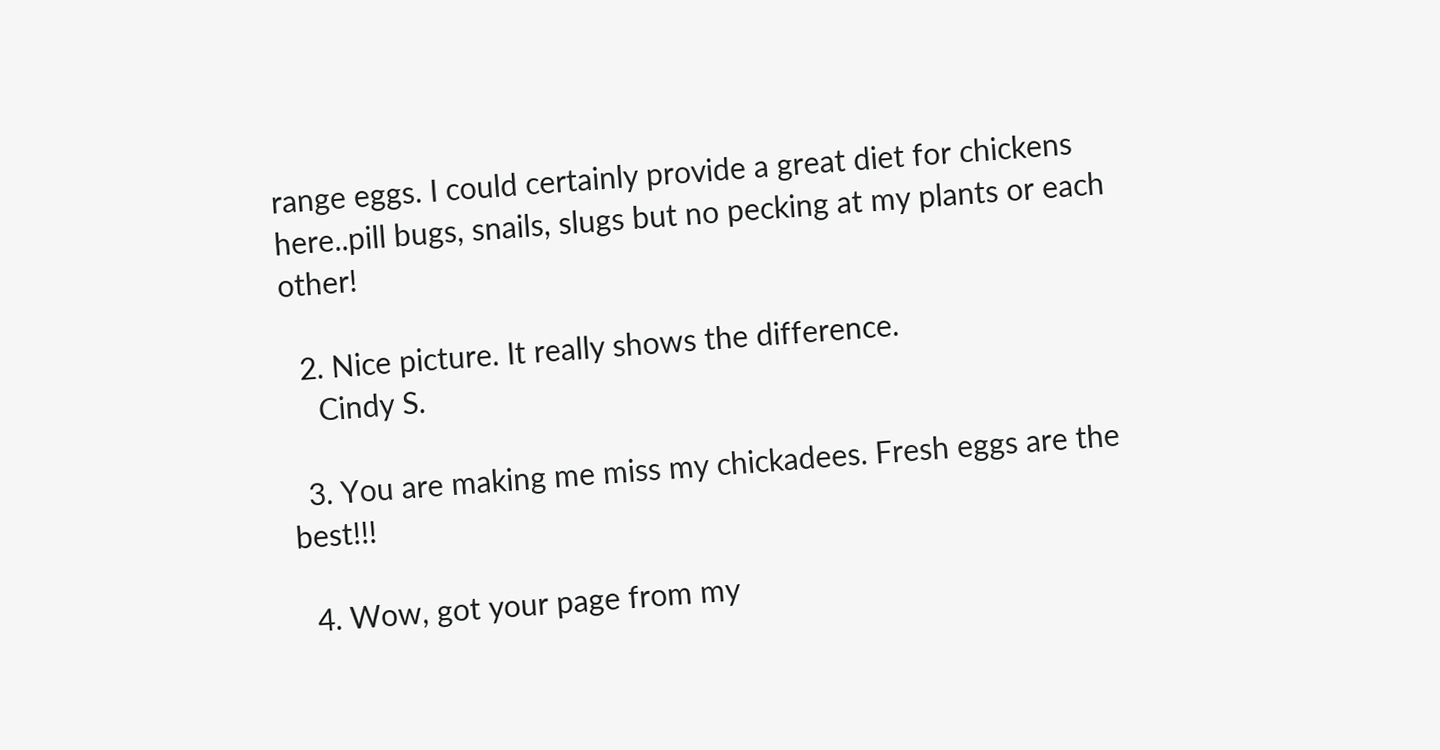range eggs. I could certainly provide a great diet for chickens here..pill bugs, snails, slugs but no pecking at my plants or each other!

  2. Nice picture. It really shows the difference.
    Cindy S.

  3. You are making me miss my chickadees. Fresh eggs are the best!!!

  4. Wow, got your page from my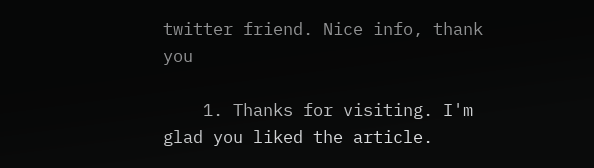twitter friend. Nice info, thank you

    1. Thanks for visiting. I'm glad you liked the article.